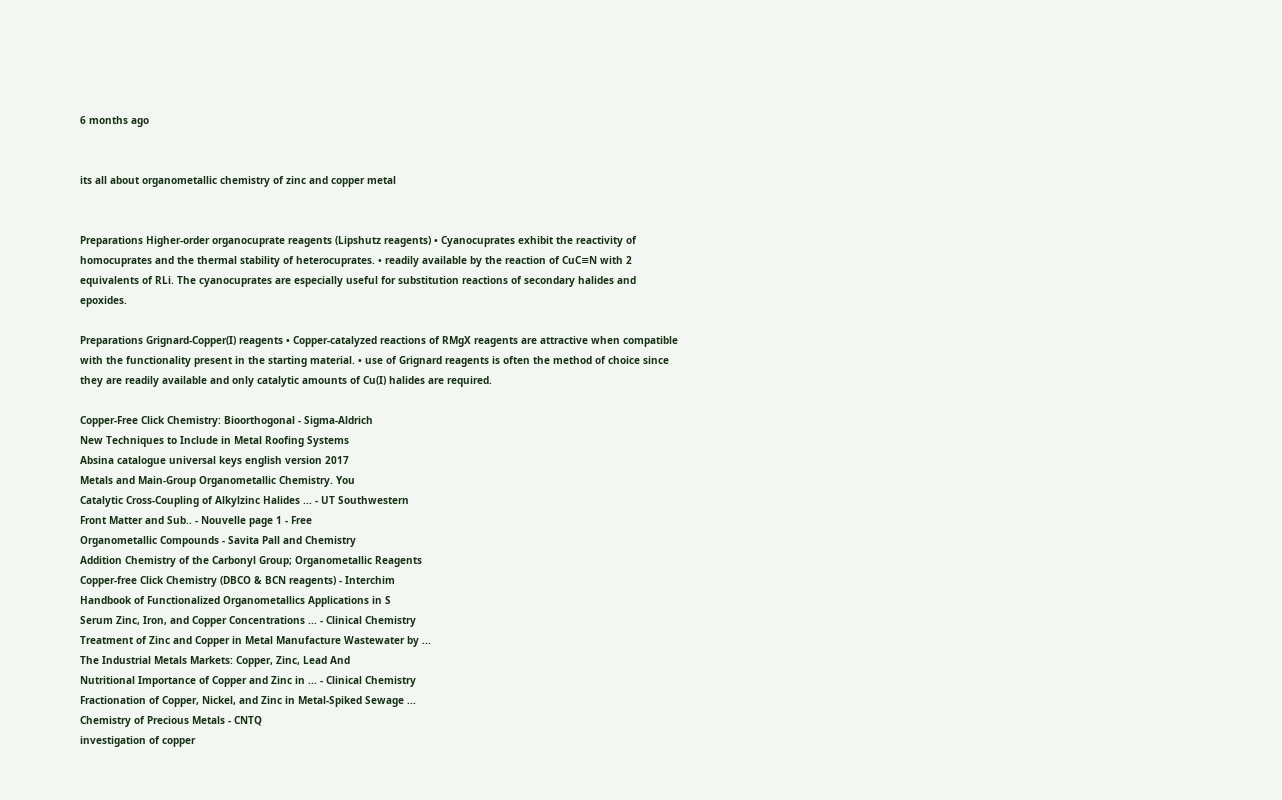6 months ago


its all about organometallic chemistry of zinc and copper metal


Preparations Higher-order organocuprate reagents (Lipshutz reagents) • Cyanocuprates exhibit the reactivity of homocuprates and the thermal stability of heterocuprates. • readily available by the reaction of CuC≡N with 2 equivalents of RLi. The cyanocuprates are especially useful for substitution reactions of secondary halides and epoxides.

Preparations Grignard-Copper(I) reagents • Copper-catalyzed reactions of RMgX reagents are attractive when compatible with the functionality present in the starting material. • use of Grignard reagents is often the method of choice since they are readily available and only catalytic amounts of Cu(I) halides are required.

Copper-Free Click Chemistry: Bioorthogonal - Sigma-Aldrich
New Techniques to Include in Metal Roofing Systems
Absina catalogue universal keys english version 2017
Metals and Main-Group Organometallic Chemistry. You
Catalytic Cross-Coupling of Alkylzinc Halides ... - UT Southwestern
Front Matter and Sub.. - Nouvelle page 1 - Free
Organometallic Compounds - Savita Pall and Chemistry
Addition Chemistry of the Carbonyl Group; Organometallic Reagents
Copper-free Click Chemistry (DBCO & BCN reagents) - Interchim
Handbook of Functionalized Organometallics Applications in S
Serum Zinc, Iron, and Copper Concentrations ... - Clinical Chemistry
Treatment of Zinc and Copper in Metal Manufacture Wastewater by ...
The Industrial Metals Markets: Copper, Zinc, Lead And
Nutritional Importance of Copper and Zinc in ... - Clinical Chemistry
Fractionation of Copper, Nickel, and Zinc in Metal-Spiked Sewage ...
Chemistry of Precious Metals - CNTQ
investigation of copper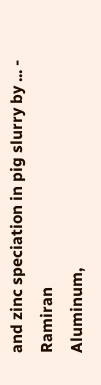and zinc speciation in pig slurry by ... - Ramiran
Aluminum,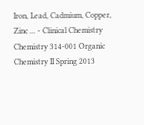Iron, Lead, Cadmium, Copper, Zinc ... - Clinical Chemistry
Chemistry 314-001 Organic Chemistry II Spring 2013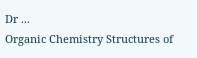Dr ...
Organic Chemistry Structures of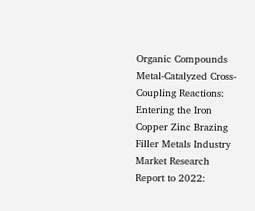Organic Compounds
Metal-Catalyzed Cross-Coupling Reactions: Entering the Iron
Copper Zinc Brazing Filler Metals Industry Market Research Report to 2022: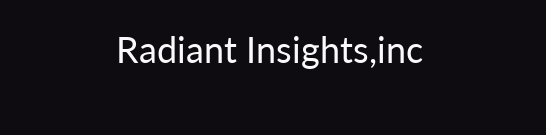Radiant Insights,inc